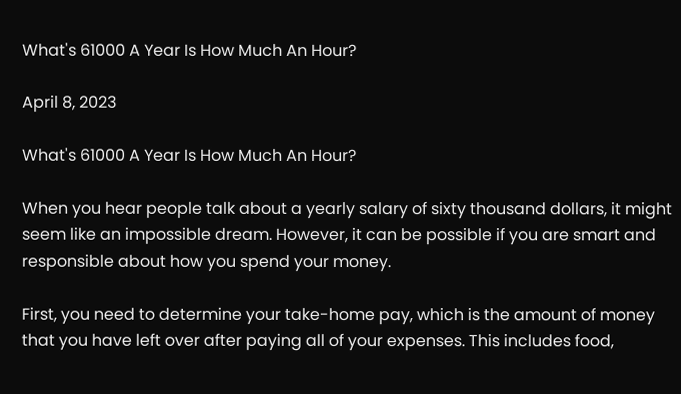What's 61000 A Year Is How Much An Hour?

April 8, 2023

What's 61000 A Year Is How Much An Hour?

When you hear people talk about a yearly salary of sixty thousand dollars, it might seem like an impossible dream. However, it can be possible if you are smart and responsible about how you spend your money.

First, you need to determine your take-home pay, which is the amount of money that you have left over after paying all of your expenses. This includes food,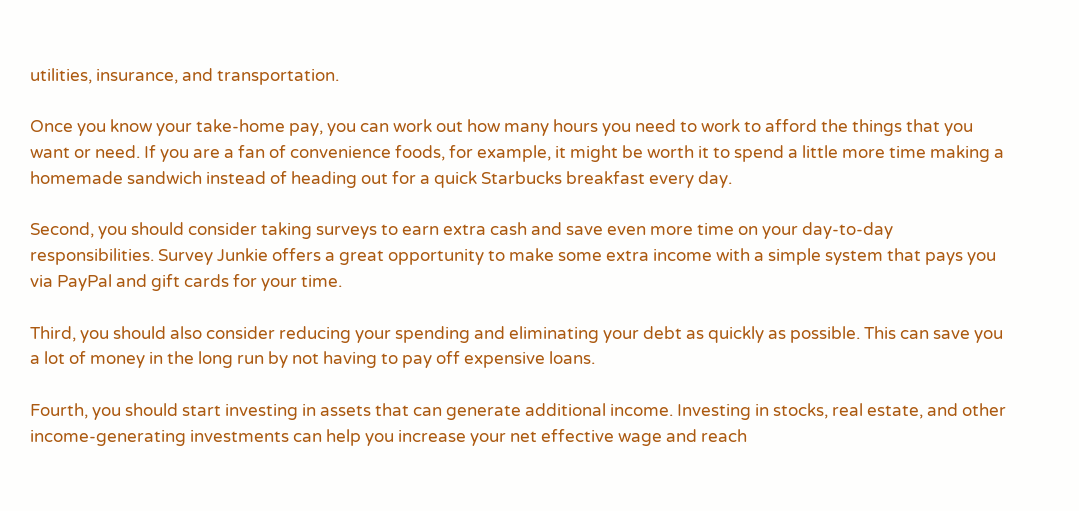utilities, insurance, and transportation.

Once you know your take-home pay, you can work out how many hours you need to work to afford the things that you want or need. If you are a fan of convenience foods, for example, it might be worth it to spend a little more time making a homemade sandwich instead of heading out for a quick Starbucks breakfast every day.

Second, you should consider taking surveys to earn extra cash and save even more time on your day-to-day responsibilities. Survey Junkie offers a great opportunity to make some extra income with a simple system that pays you via PayPal and gift cards for your time.

Third, you should also consider reducing your spending and eliminating your debt as quickly as possible. This can save you a lot of money in the long run by not having to pay off expensive loans.

Fourth, you should start investing in assets that can generate additional income. Investing in stocks, real estate, and other income-generating investments can help you increase your net effective wage and reach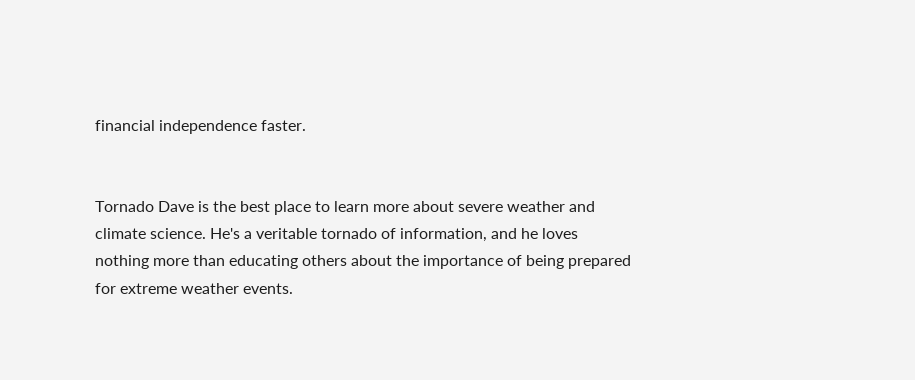financial independence faster.


Tornado Dave is the best place to learn more about severe weather and climate science. He's a veritable tornado of information, and he loves nothing more than educating others about the importance of being prepared for extreme weather events.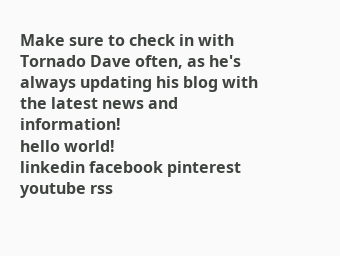Make sure to check in with Tornado Dave often, as he's always updating his blog with the latest news and information!
hello world!
linkedin facebook pinterest youtube rss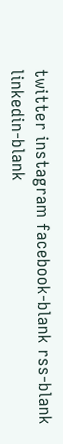twitter instagram facebook-blank rss-blank linkedin-blank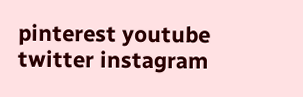pinterest youtube twitter instagram